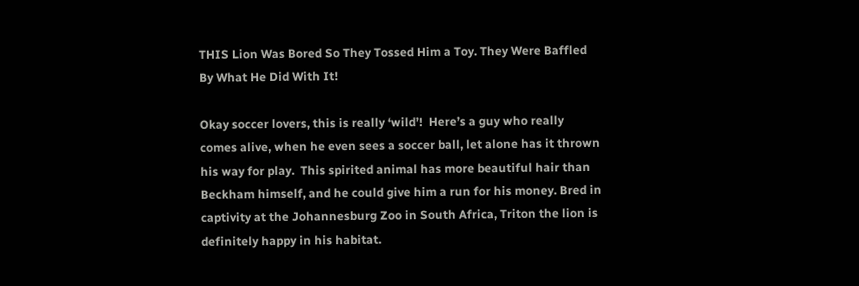THIS Lion Was Bored So They Tossed Him a Toy. They Were Baffled By What He Did With It!

Okay soccer lovers, this is really ‘wild’!  Here’s a guy who really comes alive, when he even sees a soccer ball, let alone has it thrown his way for play.  This spirited animal has more beautiful hair than Beckham himself, and he could give him a run for his money. Bred in captivity at the Johannesburg Zoo in South Africa, Triton the lion is definitely happy in his habitat.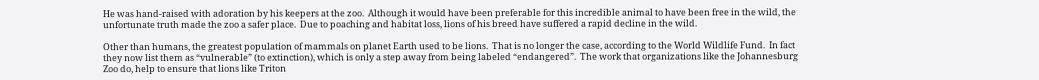He was hand-raised with adoration by his keepers at the zoo.  Although it would have been preferable for this incredible animal to have been free in the wild, the unfortunate truth made the zoo a safer place.  Due to poaching and habitat loss, lions of his breed have suffered a rapid decline in the wild.

Other than humans, the greatest population of mammals on planet Earth used to be lions.  That is no longer the case, according to the World Wildlife Fund.  In fact they now list them as “vulnerable” (to extinction), which is only a step away from being labeled “endangered”.  The work that organizations like the Johannesburg Zoo do, help to ensure that lions like Triton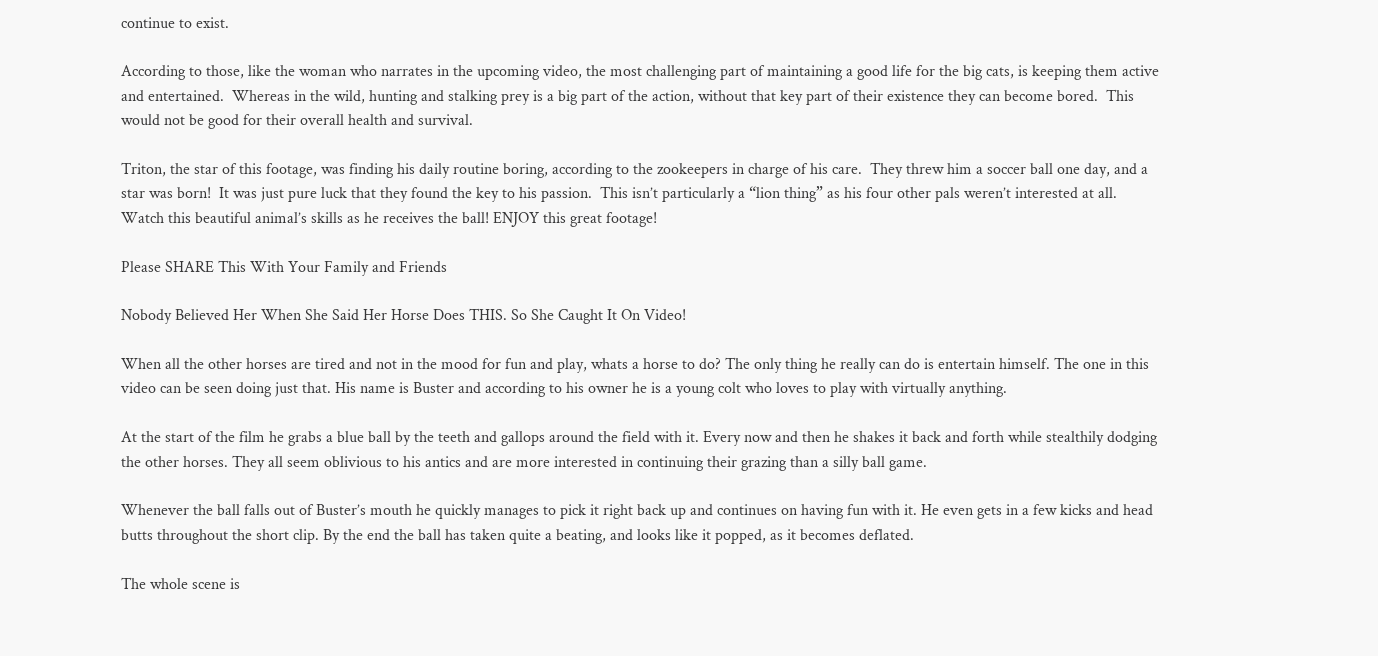continue to exist.

According to those, like the woman who narrates in the upcoming video, the most challenging part of maintaining a good life for the big cats, is keeping them active and entertained.  Whereas in the wild, hunting and stalking prey is a big part of the action, without that key part of their existence they can become bored.  This would not be good for their overall health and survival.

Triton, the star of this footage, was finding his daily routine boring, according to the zookeepers in charge of his care.  They threw him a soccer ball one day, and a star was born!  It was just pure luck that they found the key to his passion.  This isn’t particularly a “lion thing” as his four other pals weren’t interested at all.  Watch this beautiful animal’s skills as he receives the ball! ENJOY this great footage!

Please SHARE This With Your Family and Friends

Nobody Believed Her When She Said Her Horse Does THIS. So She Caught It On Video!

When all the other horses are tired and not in the mood for fun and play, whats a horse to do? The only thing he really can do is entertain himself. The one in this video can be seen doing just that. His name is Buster and according to his owner he is a young colt who loves to play with virtually anything.

At the start of the film he grabs a blue ball by the teeth and gallops around the field with it. Every now and then he shakes it back and forth while stealthily dodging the other horses. They all seem oblivious to his antics and are more interested in continuing their grazing than a silly ball game.

Whenever the ball falls out of Buster’s mouth he quickly manages to pick it right back up and continues on having fun with it. He even gets in a few kicks and head butts throughout the short clip. By the end the ball has taken quite a beating, and looks like it popped, as it becomes deflated.

The whole scene is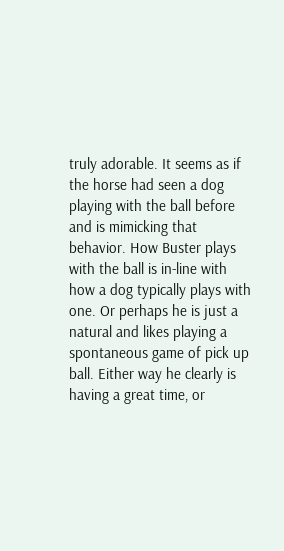truly adorable. It seems as if the horse had seen a dog playing with the ball before and is mimicking that behavior. How Buster plays with the ball is in-line with how a dog typically plays with one. Or perhaps he is just a natural and likes playing a spontaneous game of pick up ball. Either way he clearly is having a great time, or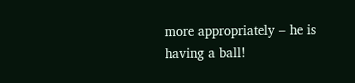more appropriately – he is having a ball!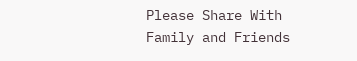Please Share With Family and Friends